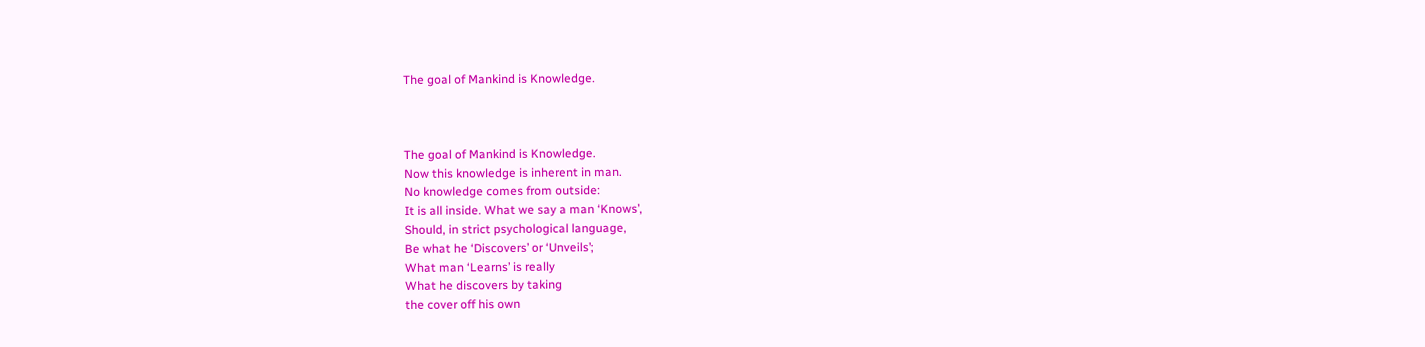The goal of Mankind is Knowledge.



The goal of Mankind is Knowledge.
Now this knowledge is inherent in man.
No knowledge comes from outside:
It is all inside. What we say a man ‘Knows’,
Should, in strict psychological language,
Be what he ‘Discovers’ or ‘Unveils’;
What man ‘Learns’ is really
What he discovers by taking
the cover off his own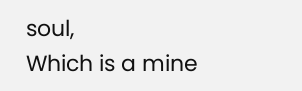soul,
Which is a mine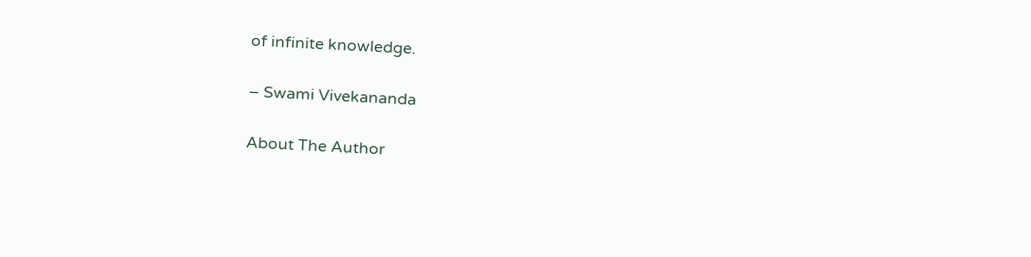of infinite knowledge.

– Swami Vivekananda

About The Author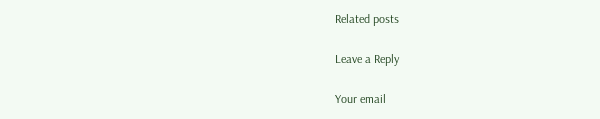Related posts

Leave a Reply

Your email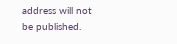address will not be published.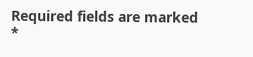Required fields are marked *